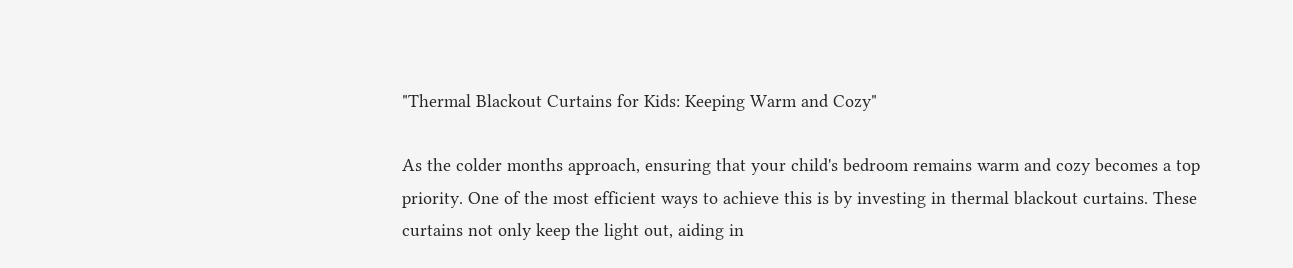"Thermal Blackout Curtains for Kids: Keeping Warm and Cozy"

As the colder months approach, ensuring that your child's bedroom remains warm and cozy becomes a top priority. One of the most efficient ways to achieve this is by investing in thermal blackout curtains. These curtains not only keep the light out, aiding in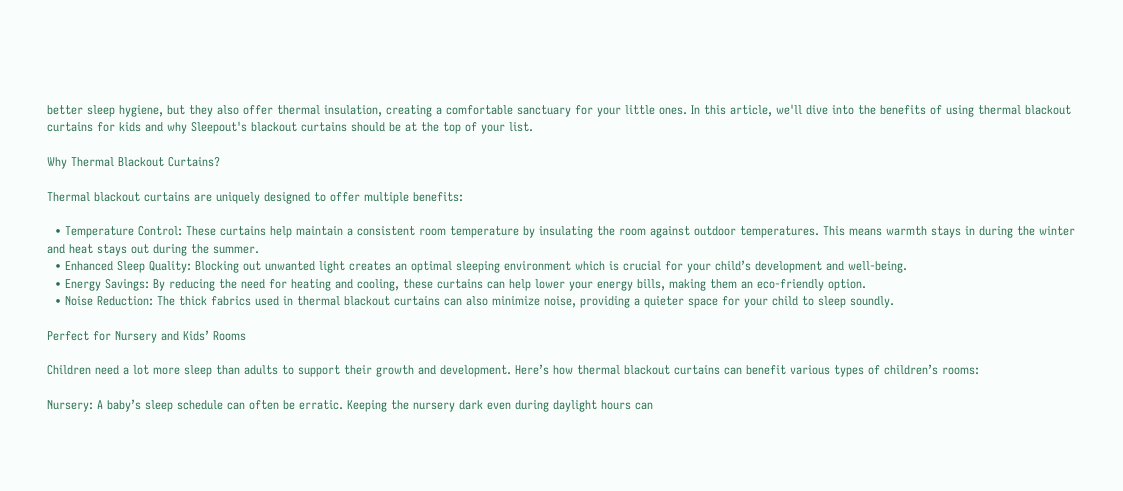better sleep hygiene, but they also offer thermal insulation, creating a comfortable sanctuary for your little ones. In this article, we'll dive into the benefits of using thermal blackout curtains for kids and why Sleepout's blackout curtains should be at the top of your list.

Why Thermal Blackout Curtains?

Thermal blackout curtains are uniquely designed to offer multiple benefits:

  • Temperature Control: These curtains help maintain a consistent room temperature by insulating the room against outdoor temperatures. This means warmth stays in during the winter and heat stays out during the summer.
  • Enhanced Sleep Quality: Blocking out unwanted light creates an optimal sleeping environment which is crucial for your child’s development and well-being.
  • Energy Savings: By reducing the need for heating and cooling, these curtains can help lower your energy bills, making them an eco-friendly option.
  • Noise Reduction: The thick fabrics used in thermal blackout curtains can also minimize noise, providing a quieter space for your child to sleep soundly.

Perfect for Nursery and Kids’ Rooms

Children need a lot more sleep than adults to support their growth and development. Here’s how thermal blackout curtains can benefit various types of children’s rooms:

Nursery: A baby’s sleep schedule can often be erratic. Keeping the nursery dark even during daylight hours can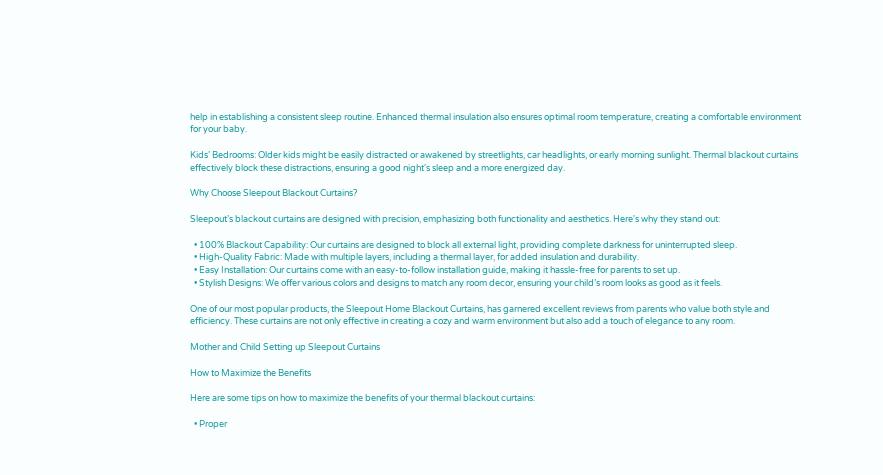help in establishing a consistent sleep routine. Enhanced thermal insulation also ensures optimal room temperature, creating a comfortable environment for your baby.

Kids’ Bedrooms: Older kids might be easily distracted or awakened by streetlights, car headlights, or early morning sunlight. Thermal blackout curtains effectively block these distractions, ensuring a good night's sleep and a more energized day.

Why Choose Sleepout Blackout Curtains?

Sleepout’s blackout curtains are designed with precision, emphasizing both functionality and aesthetics. Here's why they stand out:

  • 100% Blackout Capability: Our curtains are designed to block all external light, providing complete darkness for uninterrupted sleep.
  • High-Quality Fabric: Made with multiple layers, including a thermal layer, for added insulation and durability.
  • Easy Installation: Our curtains come with an easy-to-follow installation guide, making it hassle-free for parents to set up.
  • Stylish Designs: We offer various colors and designs to match any room decor, ensuring your child’s room looks as good as it feels.

One of our most popular products, the Sleepout Home Blackout Curtains, has garnered excellent reviews from parents who value both style and efficiency. These curtains are not only effective in creating a cozy and warm environment but also add a touch of elegance to any room.

Mother and Child Setting up Sleepout Curtains

How to Maximize the Benefits

Here are some tips on how to maximize the benefits of your thermal blackout curtains:

  • Proper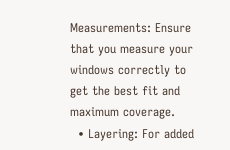Measurements: Ensure that you measure your windows correctly to get the best fit and maximum coverage.
  • Layering: For added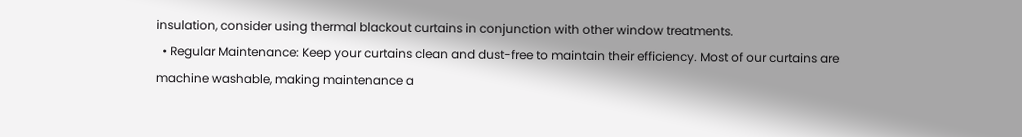insulation, consider using thermal blackout curtains in conjunction with other window treatments.
  • Regular Maintenance: Keep your curtains clean and dust-free to maintain their efficiency. Most of our curtains are machine washable, making maintenance a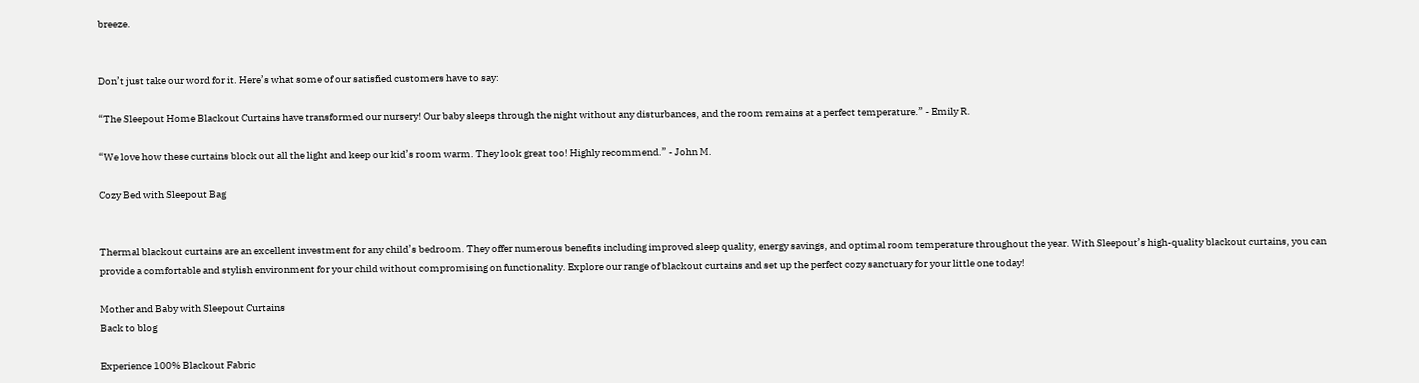breeze.


Don’t just take our word for it. Here’s what some of our satisfied customers have to say:

“The Sleepout Home Blackout Curtains have transformed our nursery! Our baby sleeps through the night without any disturbances, and the room remains at a perfect temperature.” - Emily R.

“We love how these curtains block out all the light and keep our kid’s room warm. They look great too! Highly recommend.” - John M.

Cozy Bed with Sleepout Bag


Thermal blackout curtains are an excellent investment for any child’s bedroom. They offer numerous benefits including improved sleep quality, energy savings, and optimal room temperature throughout the year. With Sleepout’s high-quality blackout curtains, you can provide a comfortable and stylish environment for your child without compromising on functionality. Explore our range of blackout curtains and set up the perfect cozy sanctuary for your little one today!

Mother and Baby with Sleepout Curtains
Back to blog

Experience 100% Blackout Fabric